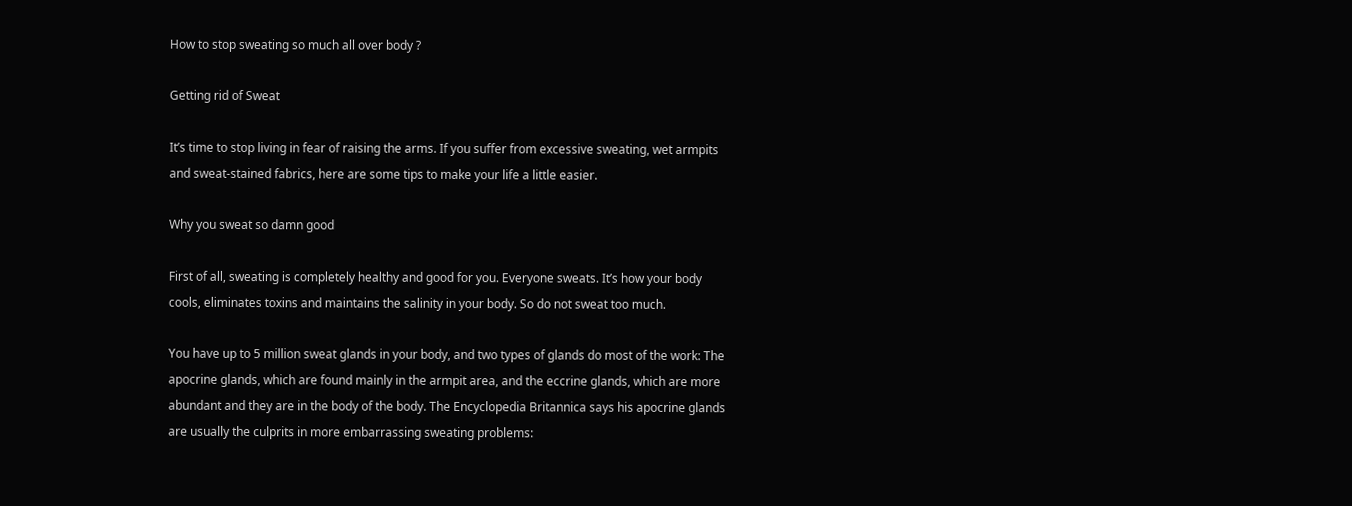How to stop sweating so much all over body ?

Getting rid of Sweat

It’s time to stop living in fear of raising the arms. If you suffer from excessive sweating, wet armpits and sweat-stained fabrics, here are some tips to make your life a little easier.

Why you sweat so damn good

First of all, sweating is completely healthy and good for you. Everyone sweats. It’s how your body cools, eliminates toxins and maintains the salinity in your body. So do not sweat too much.

You have up to 5 million sweat glands in your body, and two types of glands do most of the work: The apocrine glands, which are found mainly in the armpit area, and the eccrine glands, which are more abundant and they are in the body of the body. The Encyclopedia Britannica says his apocrine glands are usually the culprits in more embarrassing sweating problems: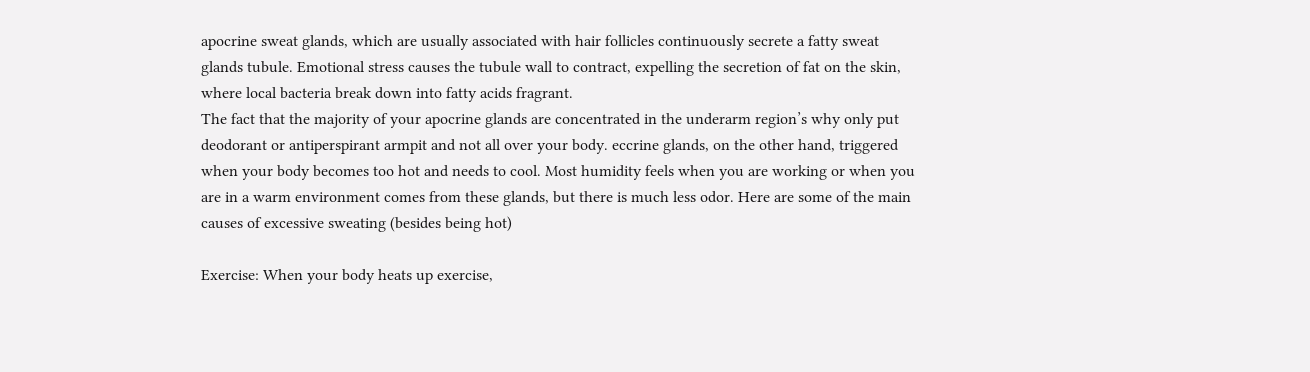apocrine sweat glands, which are usually associated with hair follicles continuously secrete a fatty sweat glands tubule. Emotional stress causes the tubule wall to contract, expelling the secretion of fat on the skin, where local bacteria break down into fatty acids fragrant.
The fact that the majority of your apocrine glands are concentrated in the underarm region’s why only put deodorant or antiperspirant armpit and not all over your body. eccrine glands, on the other hand, triggered when your body becomes too hot and needs to cool. Most humidity feels when you are working or when you are in a warm environment comes from these glands, but there is much less odor. Here are some of the main causes of excessive sweating (besides being hot)

Exercise: When your body heats up exercise,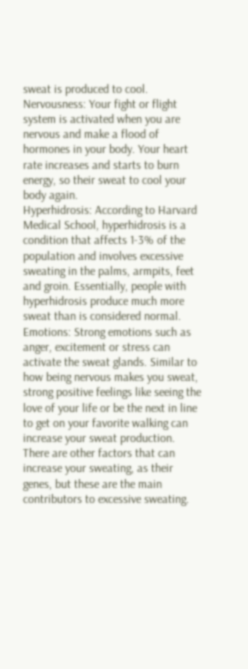sweat is produced to cool.
Nervousness: Your fight or flight system is activated when you are nervous and make a flood of hormones in your body. Your heart rate increases and starts to burn energy, so their sweat to cool your body again.
Hyperhidrosis: According to Harvard Medical School, hyperhidrosis is a condition that affects 1-3% of the population and involves excessive sweating in the palms, armpits, feet and groin. Essentially, people with hyperhidrosis produce much more sweat than is considered normal.
Emotions: Strong emotions such as anger, excitement or stress can activate the sweat glands. Similar to how being nervous makes you sweat, strong positive feelings like seeing the love of your life or be the next in line to get on your favorite walking can increase your sweat production.
There are other factors that can increase your sweating, as their genes, but these are the main contributors to excessive sweating.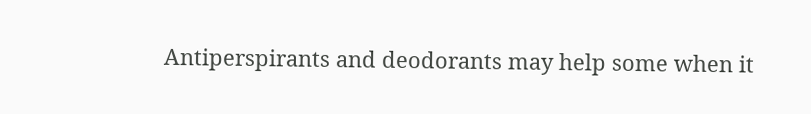Antiperspirants and deodorants may help some when it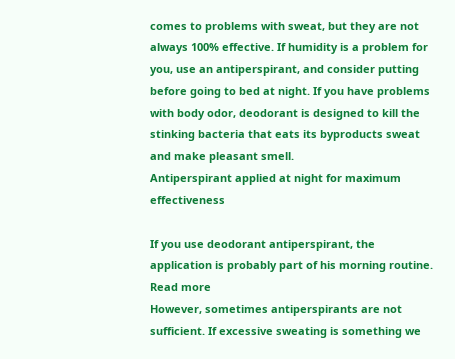comes to problems with sweat, but they are not always 100% effective. If humidity is a problem for you, use an antiperspirant, and consider putting before going to bed at night. If you have problems with body odor, deodorant is designed to kill the stinking bacteria that eats its byproducts sweat and make pleasant smell.
Antiperspirant applied at night for maximum effectiveness

If you use deodorant antiperspirant, the application is probably part of his morning routine.
Read more
However, sometimes antiperspirants are not sufficient. If excessive sweating is something we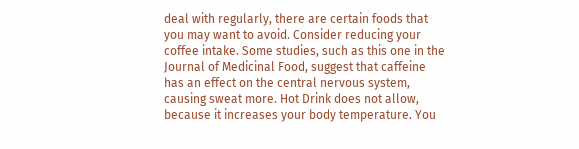deal with regularly, there are certain foods that you may want to avoid. Consider reducing your coffee intake. Some studies, such as this one in the Journal of Medicinal Food, suggest that caffeine has an effect on the central nervous system, causing sweat more. Hot Drink does not allow, because it increases your body temperature. You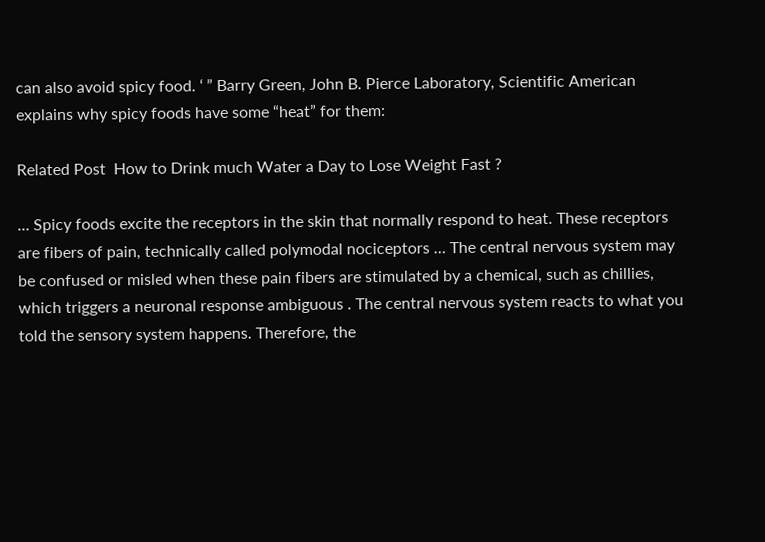can also avoid spicy food. ‘ ” Barry Green, John B. Pierce Laboratory, Scientific American explains why spicy foods have some “heat” for them:

Related Post  How to Drink much Water a Day to Lose Weight Fast ?

… Spicy foods excite the receptors in the skin that normally respond to heat. These receptors are fibers of pain, technically called polymodal nociceptors … The central nervous system may be confused or misled when these pain fibers are stimulated by a chemical, such as chillies, which triggers a neuronal response ambiguous . The central nervous system reacts to what you told the sensory system happens. Therefore, the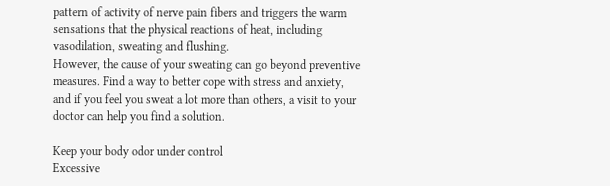pattern of activity of nerve pain fibers and triggers the warm sensations that the physical reactions of heat, including vasodilation, sweating and flushing.
However, the cause of your sweating can go beyond preventive measures. Find a way to better cope with stress and anxiety, and if you feel you sweat a lot more than others, a visit to your doctor can help you find a solution.

Keep your body odor under control
Excessive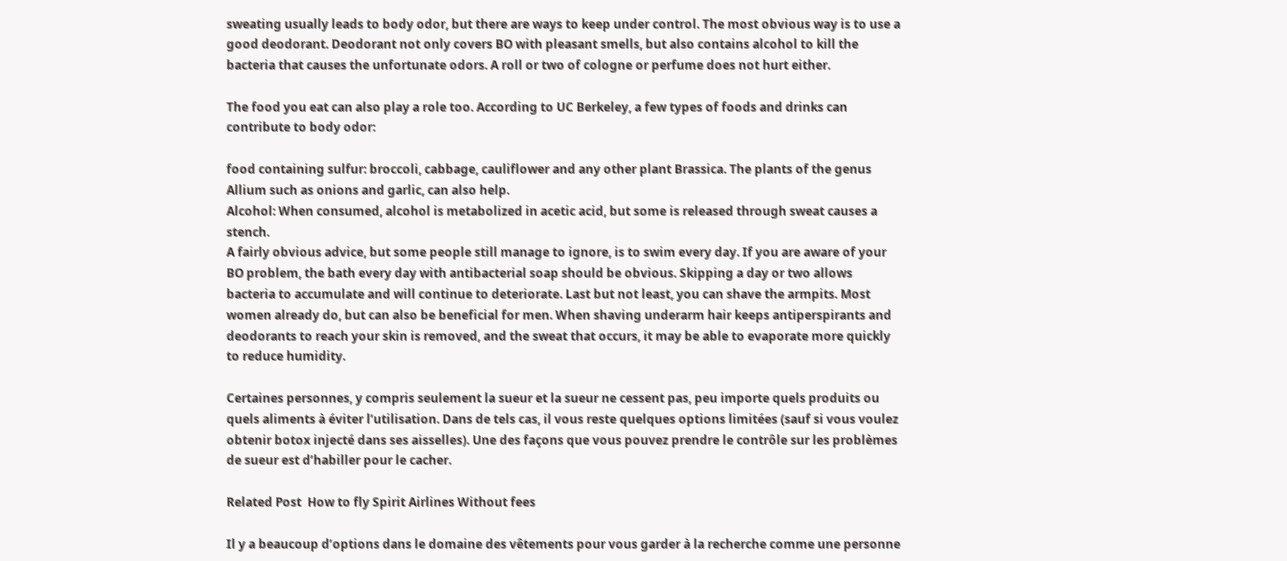sweating usually leads to body odor, but there are ways to keep under control. The most obvious way is to use a good deodorant. Deodorant not only covers BO with pleasant smells, but also contains alcohol to kill the bacteria that causes the unfortunate odors. A roll or two of cologne or perfume does not hurt either.

The food you eat can also play a role too. According to UC Berkeley, a few types of foods and drinks can contribute to body odor:

food containing sulfur: broccoli, cabbage, cauliflower and any other plant Brassica. The plants of the genus Allium such as onions and garlic, can also help.
Alcohol: When consumed, alcohol is metabolized in acetic acid, but some is released through sweat causes a stench.
A fairly obvious advice, but some people still manage to ignore, is to swim every day. If you are aware of your BO problem, the bath every day with antibacterial soap should be obvious. Skipping a day or two allows bacteria to accumulate and will continue to deteriorate. Last but not least, you can shave the armpits. Most women already do, but can also be beneficial for men. When shaving underarm hair keeps antiperspirants and deodorants to reach your skin is removed, and the sweat that occurs, it may be able to evaporate more quickly to reduce humidity.

Certaines personnes, y compris seulement la sueur et la sueur ne cessent pas, peu importe quels produits ou quels aliments à éviter l’utilisation. Dans de tels cas, il vous reste quelques options limitées (sauf si vous voulez obtenir botox injecté dans ses aisselles). Une des façons que vous pouvez prendre le contrôle sur les problèmes de sueur est d’habiller pour le cacher.

Related Post  How to fly Spirit Airlines Without fees

Il y a beaucoup d’options dans le domaine des vêtements pour vous garder à la recherche comme une personne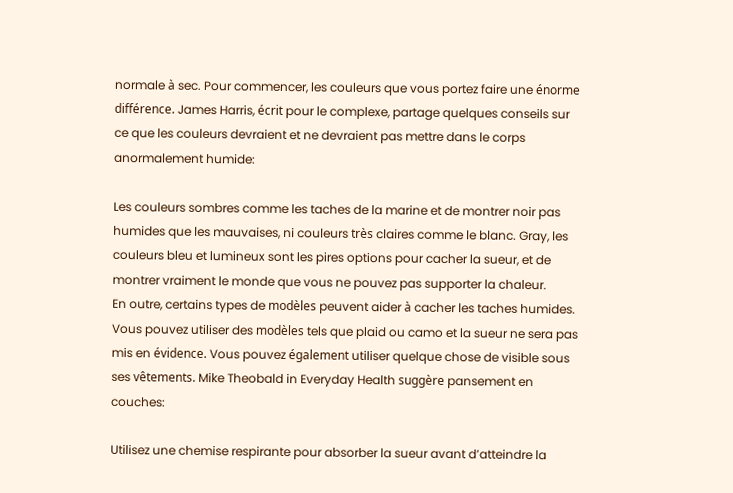normale à sec. Pour commencer, les couleurs que vous portez faire une énorme différence. James Harris, écrit pour le complexe, partage quelques conseils sur ce que les couleurs devraient et ne devraient pas mettre dans le corps anormalement humide:

Les couleurs sombres comme les taches de la marine et de montrer noir pas humides que les mauvaises, ni couleurs très claires comme le blanc. Gray, les couleurs bleu et lumineux sont les pires options pour cacher la sueur, et de montrer vraiment le monde que vous ne pouvez pas supporter la chaleur.
En outre, certains types de modèles peuvent aider à cacher les taches humides. Vous pouvez utiliser des modèles tels que plaid ou camo et la sueur ne sera pas mis en évidence. Vous pouvez également utiliser quelque chose de visible sous ses vêtements. Mike Theobald in Everyday Health suggère pansement en couches:

Utilisez une chemise respirante pour absorber la sueur avant d’atteindre la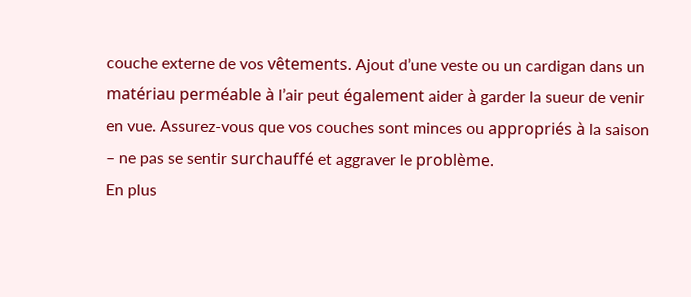couche externe de vos vêtements. Ajout d’une veste ou un cardigan dans un matériau perméable à l’air peut également aider à garder la sueur de venir en vue. Assurez-vous que vos couches sont minces ou appropriés à la saison – ne pas se sentir surchauffé et aggraver le problème.
En plus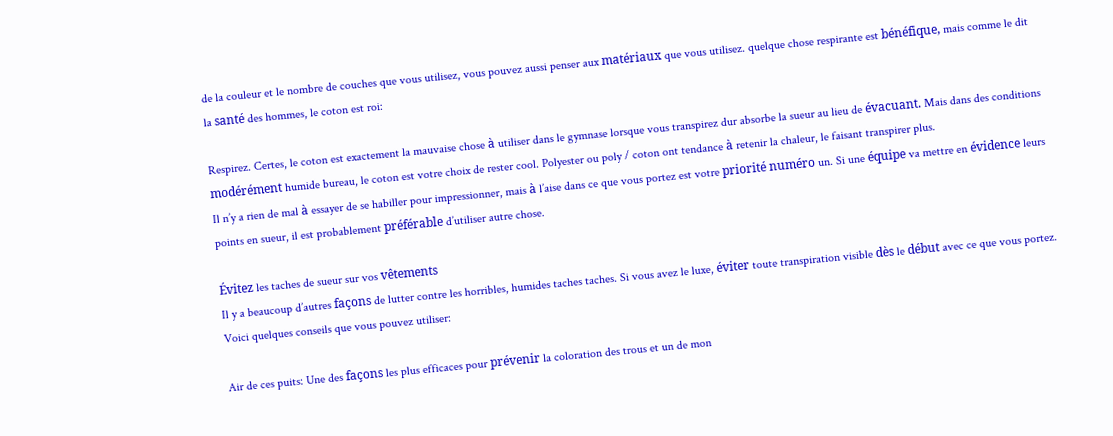de la couleur et le nombre de couches que vous utilisez, vous pouvez aussi penser aux matériaux que vous utilisez. quelque chose respirante est bénéfique, mais comme le dit la santé des hommes, le coton est roi:

Respirez. Certes, le coton est exactement la mauvaise chose à utiliser dans le gymnase lorsque vous transpirez dur absorbe la sueur au lieu de évacuant. Mais dans des conditions modérément humide bureau, le coton est votre choix de rester cool. Polyester ou poly / coton ont tendance à retenir la chaleur, le faisant transpirer plus.
Il n’y a rien de mal à essayer de se habiller pour impressionner, mais à l’aise dans ce que vous portez est votre priorité numéro un. Si une équipe va mettre en évidence leurs points en sueur, il est probablement préférable d’utiliser autre chose.

Évitez les taches de sueur sur vos vêtements
Il y a beaucoup d’autres façons de lutter contre les horribles, humides taches taches. Si vous avez le luxe, éviter toute transpiration visible dès le début avec ce que vous portez. Voici quelques conseils que vous pouvez utiliser:

Air de ces puits: Une des façons les plus efficaces pour prévenir la coloration des trous et un de mon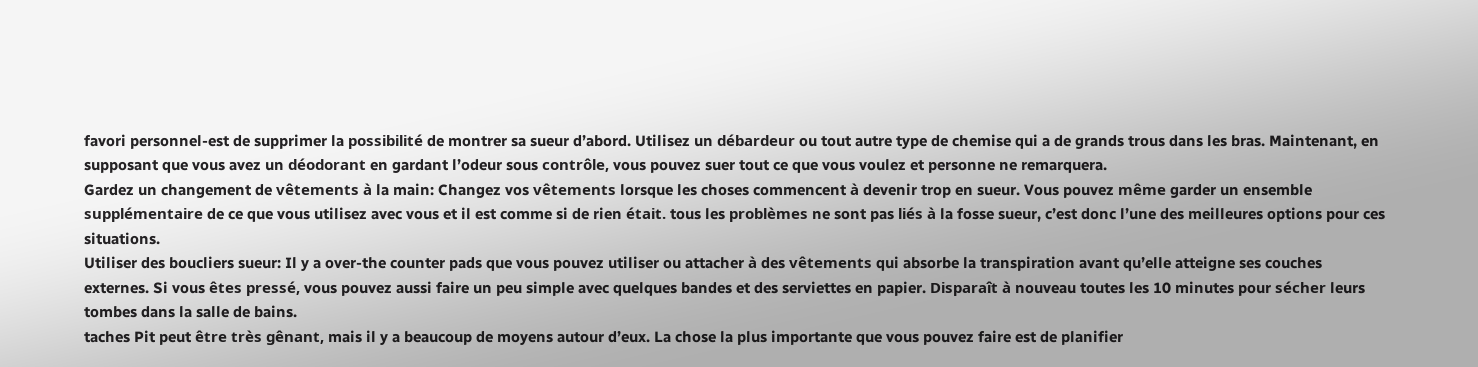favori personnel-est de supprimer la possibilité de montrer sa sueur d’abord. Utilisez un débardeur ou tout autre type de chemise qui a de grands trous dans les bras. Maintenant, en supposant que vous avez un déodorant en gardant l’odeur sous contrôle, vous pouvez suer tout ce que vous voulez et personne ne remarquera.
Gardez un changement de vêtements à la main: Changez vos vêtements lorsque les choses commencent à devenir trop en sueur. Vous pouvez même garder un ensemble supplémentaire de ce que vous utilisez avec vous et il est comme si de rien était. tous les problèmes ne sont pas liés à la fosse sueur, c’est donc l’une des meilleures options pour ces situations.
Utiliser des boucliers sueur: Il y a over-the counter pads que vous pouvez utiliser ou attacher à des vêtements qui absorbe la transpiration avant qu’elle atteigne ses couches externes. Si vous êtes pressé, vous pouvez aussi faire un peu simple avec quelques bandes et des serviettes en papier. Disparaît à nouveau toutes les 10 minutes pour sécher leurs tombes dans la salle de bains.
taches Pit peut être très gênant, mais il y a beaucoup de moyens autour d’eux. La chose la plus importante que vous pouvez faire est de planifier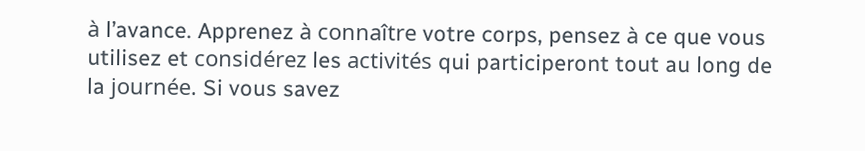à l’avance. Apprenez à connaître votre corps, pensez à ce que vous utilisez et considérez les activités qui participeront tout au long de la journée. Si vous savez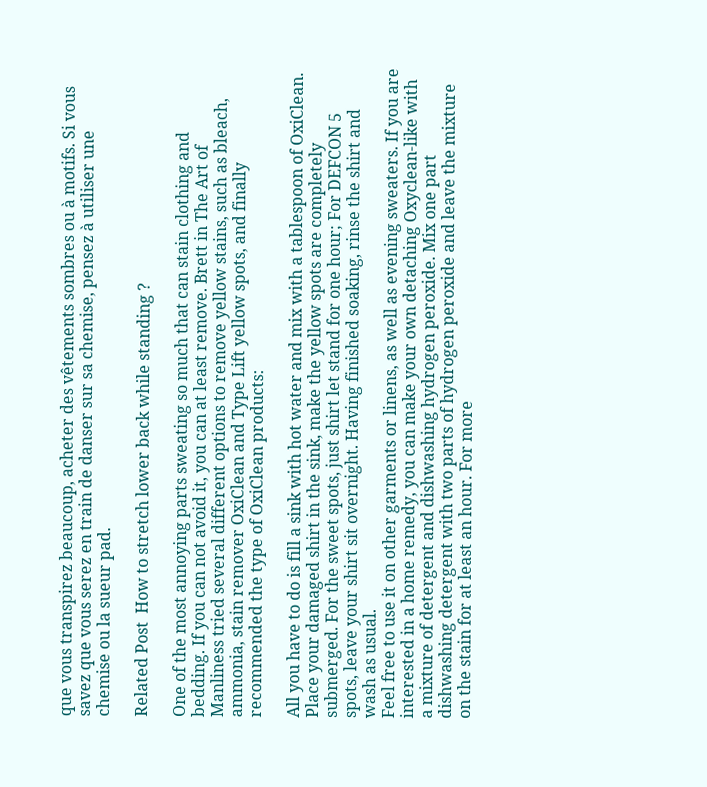que vous transpirez beaucoup, acheter des vêtements sombres ou à motifs. Si vous savez que vous serez en train de danser sur sa chemise, pensez à utiliser une chemise ou la sueur pad.

Related Post  How to stretch lower back while standing ?

One of the most annoying parts sweating so much that can stain clothing and bedding. If you can not avoid it, you can at least remove. Brett in The Art of Manliness tried several different options to remove yellow stains, such as bleach, ammonia, stain remover OxiClean and Type Lift yellow spots, and finally recommended the type of OxiClean products:

All you have to do is fill a sink with hot water and mix with a tablespoon of OxiClean. Place your damaged shirt in the sink, make the yellow spots are completely submerged. For the sweet spots, just shirt let stand for one hour; For DEFCON 5 spots, leave your shirt sit overnight. Having finished soaking, rinse the shirt and wash as usual.
Feel free to use it on other garments or linens, as well as evening sweaters. If you are interested in a home remedy, you can make your own detaching Oxyclean-like with a mixture of detergent and dishwashing hydrogen peroxide. Mix one part dishwashing detergent with two parts of hydrogen peroxide and leave the mixture on the stain for at least an hour. For more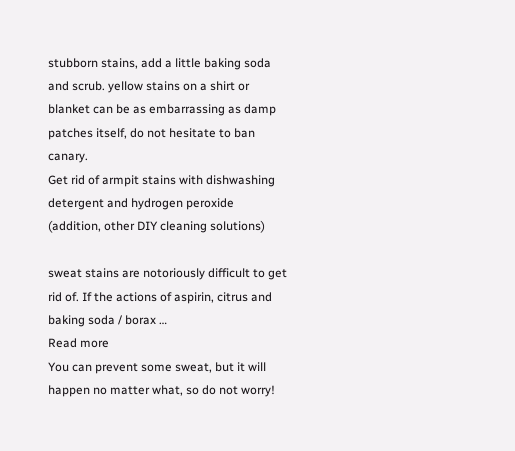stubborn stains, add a little baking soda and scrub. yellow stains on a shirt or blanket can be as embarrassing as damp patches itself, do not hesitate to ban canary.
Get rid of armpit stains with dishwashing detergent and hydrogen peroxide (addition, other DIY cleaning solutions)

sweat stains are notoriously difficult to get rid of. If the actions of aspirin, citrus and baking soda / borax …
Read more
You can prevent some sweat, but it will happen no matter what, so do not worry!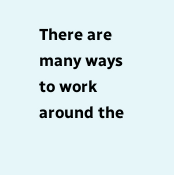There are many ways to work around the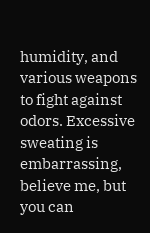humidity, and various weapons to fight against odors. Excessive sweating is embarrassing, believe me, but you can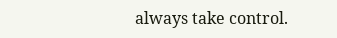always take control.